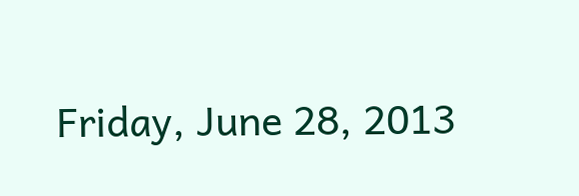Friday, June 28, 2013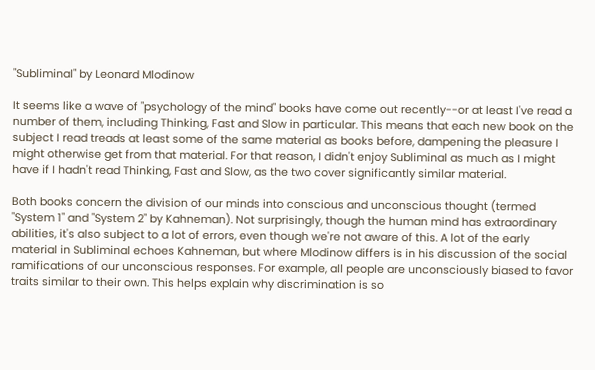"Subliminal" by Leonard Mlodinow

It seems like a wave of "psychology of the mind" books have come out recently--or at least I've read a number of them, including Thinking, Fast and Slow in particular. This means that each new book on the subject I read treads at least some of the same material as books before, dampening the pleasure I might otherwise get from that material. For that reason, I didn't enjoy Subliminal as much as I might have if I hadn't read Thinking, Fast and Slow, as the two cover significantly similar material.

Both books concern the division of our minds into conscious and unconscious thought (termed "System 1" and "System 2" by Kahneman). Not surprisingly, though the human mind has extraordinary abilities, it's also subject to a lot of errors, even though we're not aware of this. A lot of the early material in Subliminal echoes Kahneman, but where Mlodinow differs is in his discussion of the social ramifications of our unconscious responses. For example, all people are unconsciously biased to favor traits similar to their own. This helps explain why discrimination is so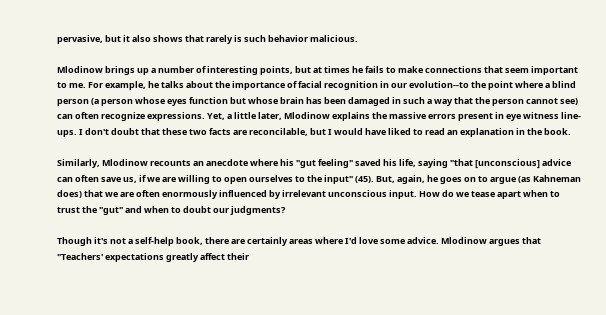pervasive, but it also shows that rarely is such behavior malicious.

Mlodinow brings up a number of interesting points, but at times he fails to make connections that seem important to me. For example, he talks about the importance of facial recognition in our evolution--to the point where a blind person (a person whose eyes function but whose brain has been damaged in such a way that the person cannot see) can often recognize expressions. Yet, a little later, Mlodinow explains the massive errors present in eye witness line-ups. I don't doubt that these two facts are reconcilable, but I would have liked to read an explanation in the book.

Similarly, Mlodinow recounts an anecdote where his "gut feeling" saved his life, saying "that [unconscious] advice can often save us, if we are willing to open ourselves to the input" (45). But, again, he goes on to argue (as Kahneman does) that we are often enormously influenced by irrelevant unconscious input. How do we tease apart when to trust the "gut" and when to doubt our judgments?

Though it's not a self-help book, there are certainly areas where I'd love some advice. Mlodinow argues that "Teachers' expectations greatly affect their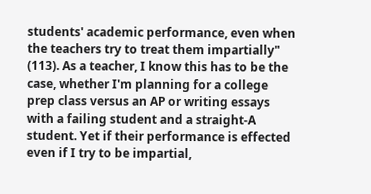students' academic performance, even when the teachers try to treat them impartially" (113). As a teacher, I know this has to be the case, whether I'm planning for a college prep class versus an AP or writing essays with a failing student and a straight-A student. Yet if their performance is effected even if I try to be impartial,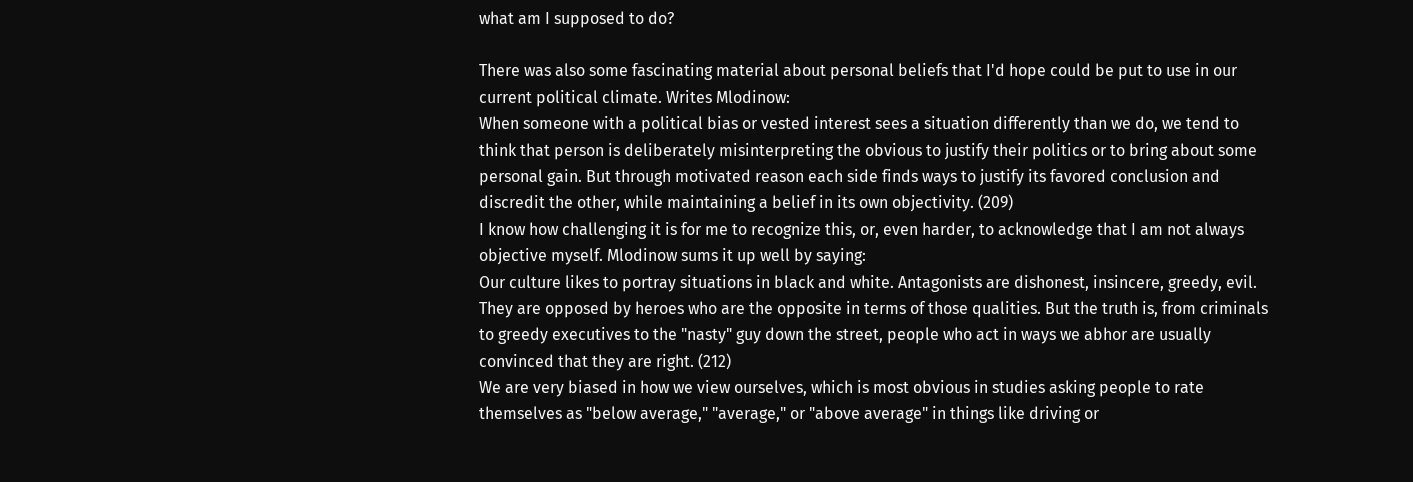what am I supposed to do?

There was also some fascinating material about personal beliefs that I'd hope could be put to use in our current political climate. Writes Mlodinow:
When someone with a political bias or vested interest sees a situation differently than we do, we tend to think that person is deliberately misinterpreting the obvious to justify their politics or to bring about some personal gain. But through motivated reason each side finds ways to justify its favored conclusion and discredit the other, while maintaining a belief in its own objectivity. (209)
I know how challenging it is for me to recognize this, or, even harder, to acknowledge that I am not always objective myself. Mlodinow sums it up well by saying:
Our culture likes to portray situations in black and white. Antagonists are dishonest, insincere, greedy, evil. They are opposed by heroes who are the opposite in terms of those qualities. But the truth is, from criminals to greedy executives to the "nasty" guy down the street, people who act in ways we abhor are usually convinced that they are right. (212)
We are very biased in how we view ourselves, which is most obvious in studies asking people to rate themselves as "below average," "average," or "above average" in things like driving or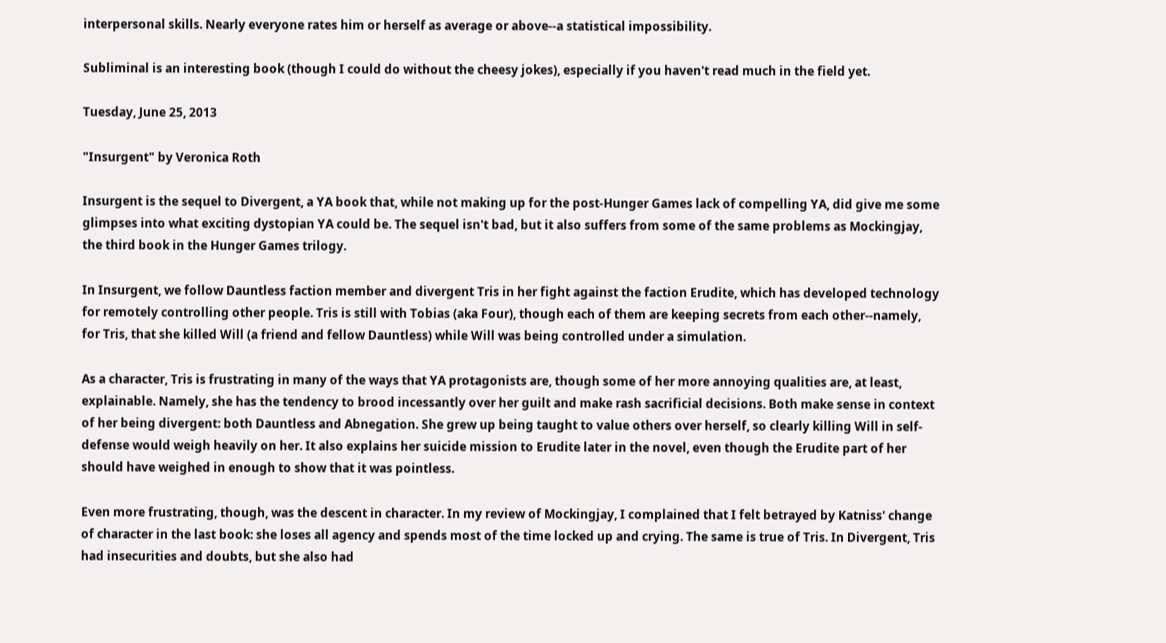interpersonal skills. Nearly everyone rates him or herself as average or above--a statistical impossibility.

Subliminal is an interesting book (though I could do without the cheesy jokes), especially if you haven't read much in the field yet.

Tuesday, June 25, 2013

"Insurgent" by Veronica Roth

Insurgent is the sequel to Divergent, a YA book that, while not making up for the post-Hunger Games lack of compelling YA, did give me some glimpses into what exciting dystopian YA could be. The sequel isn't bad, but it also suffers from some of the same problems as Mockingjay, the third book in the Hunger Games trilogy.

In Insurgent, we follow Dauntless faction member and divergent Tris in her fight against the faction Erudite, which has developed technology for remotely controlling other people. Tris is still with Tobias (aka Four), though each of them are keeping secrets from each other--namely, for Tris, that she killed Will (a friend and fellow Dauntless) while Will was being controlled under a simulation.

As a character, Tris is frustrating in many of the ways that YA protagonists are, though some of her more annoying qualities are, at least, explainable. Namely, she has the tendency to brood incessantly over her guilt and make rash sacrificial decisions. Both make sense in context of her being divergent: both Dauntless and Abnegation. She grew up being taught to value others over herself, so clearly killing Will in self-defense would weigh heavily on her. It also explains her suicide mission to Erudite later in the novel, even though the Erudite part of her should have weighed in enough to show that it was pointless.

Even more frustrating, though, was the descent in character. In my review of Mockingjay, I complained that I felt betrayed by Katniss' change of character in the last book: she loses all agency and spends most of the time locked up and crying. The same is true of Tris. In Divergent, Tris had insecurities and doubts, but she also had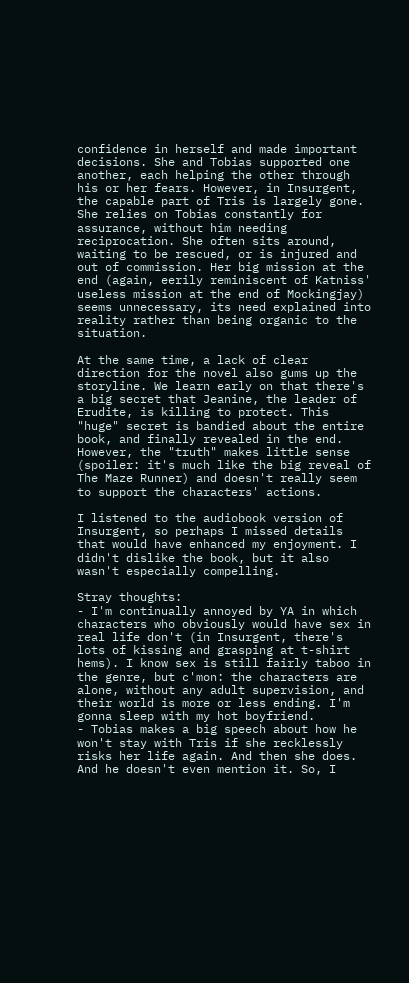confidence in herself and made important decisions. She and Tobias supported one another, each helping the other through his or her fears. However, in Insurgent, the capable part of Tris is largely gone. She relies on Tobias constantly for assurance, without him needing reciprocation. She often sits around, waiting to be rescued, or is injured and out of commission. Her big mission at the end (again, eerily reminiscent of Katniss' useless mission at the end of Mockingjay) seems unnecessary, its need explained into reality rather than being organic to the situation.

At the same time, a lack of clear direction for the novel also gums up the storyline. We learn early on that there's a big secret that Jeanine, the leader of Erudite, is killing to protect. This "huge" secret is bandied about the entire book, and finally revealed in the end. However, the "truth" makes little sense (spoiler: it's much like the big reveal of The Maze Runner) and doesn't really seem to support the characters' actions.

I listened to the audiobook version of Insurgent, so perhaps I missed details that would have enhanced my enjoyment. I didn't dislike the book, but it also wasn't especially compelling.

Stray thoughts:
- I'm continually annoyed by YA in which characters who obviously would have sex in real life don't (in Insurgent, there's lots of kissing and grasping at t-shirt hems). I know sex is still fairly taboo in the genre, but c'mon: the characters are alone, without any adult supervision, and their world is more or less ending. I'm gonna sleep with my hot boyfriend.
- Tobias makes a big speech about how he won't stay with Tris if she recklessly risks her life again. And then she does. And he doesn't even mention it. So, I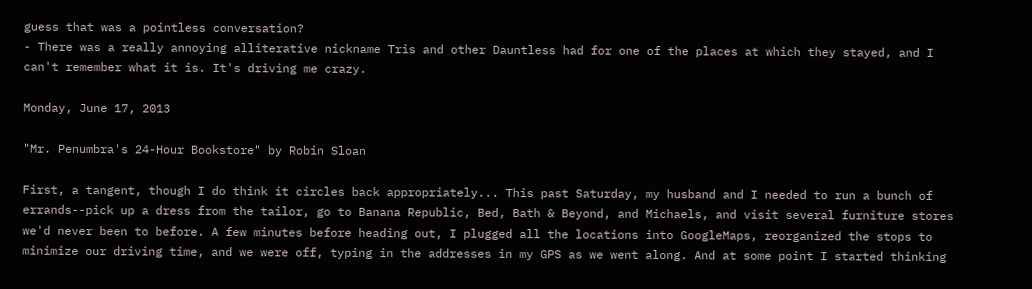guess that was a pointless conversation?
- There was a really annoying alliterative nickname Tris and other Dauntless had for one of the places at which they stayed, and I can't remember what it is. It's driving me crazy.

Monday, June 17, 2013

"Mr. Penumbra's 24-Hour Bookstore" by Robin Sloan

First, a tangent, though I do think it circles back appropriately... This past Saturday, my husband and I needed to run a bunch of errands--pick up a dress from the tailor, go to Banana Republic, Bed, Bath & Beyond, and Michaels, and visit several furniture stores we'd never been to before. A few minutes before heading out, I plugged all the locations into GoogleMaps, reorganized the stops to minimize our driving time, and we were off, typing in the addresses in my GPS as we went along. And at some point I started thinking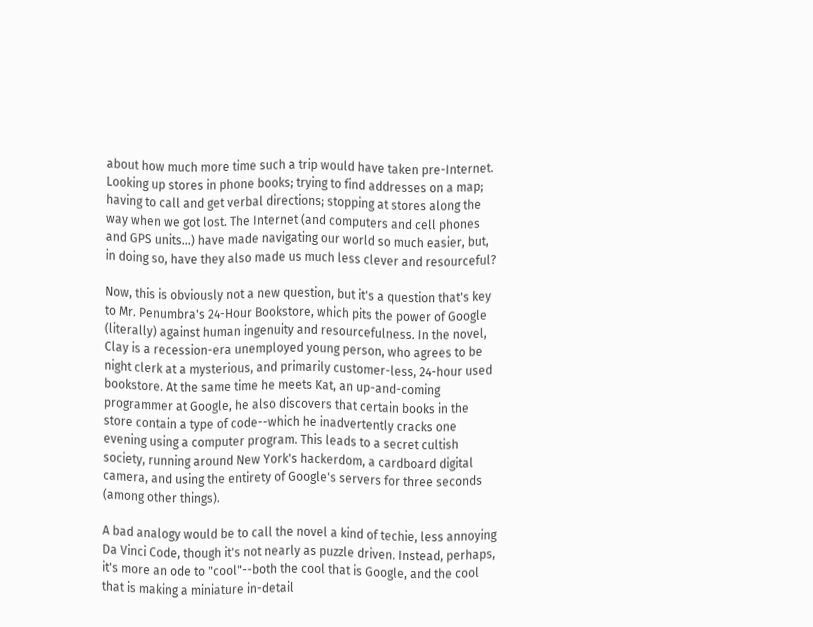about how much more time such a trip would have taken pre-Internet. Looking up stores in phone books; trying to find addresses on a map; having to call and get verbal directions; stopping at stores along the way when we got lost. The Internet (and computers and cell phones and GPS units...) have made navigating our world so much easier, but, in doing so, have they also made us much less clever and resourceful?

Now, this is obviously not a new question, but it's a question that's key to Mr. Penumbra's 24-Hour Bookstore, which pits the power of Google (literally) against human ingenuity and resourcefulness. In the novel, Clay is a recession-era unemployed young person, who agrees to be night clerk at a mysterious, and primarily customer-less, 24-hour used bookstore. At the same time he meets Kat, an up-and-coming programmer at Google, he also discovers that certain books in the store contain a type of code--which he inadvertently cracks one evening using a computer program. This leads to a secret cultish society, running around New York's hackerdom, a cardboard digital camera, and using the entirety of Google's servers for three seconds (among other things).

A bad analogy would be to call the novel a kind of techie, less annoying Da Vinci Code, though it's not nearly as puzzle driven. Instead, perhaps, it's more an ode to "cool"--both the cool that is Google, and the cool that is making a miniature in-detail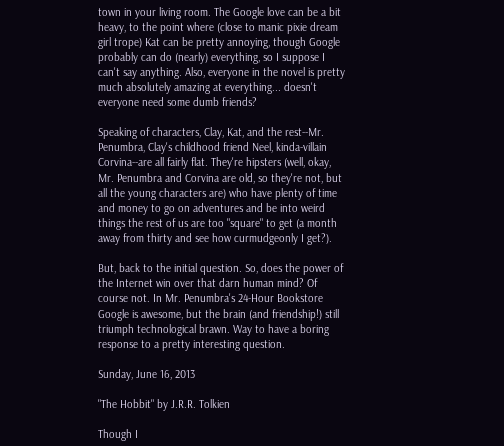town in your living room. The Google love can be a bit heavy, to the point where (close to manic pixie dream girl trope) Kat can be pretty annoying, though Google probably can do (nearly) everything, so I suppose I can't say anything. Also, everyone in the novel is pretty much absolutely amazing at everything... doesn't everyone need some dumb friends?

Speaking of characters, Clay, Kat, and the rest--Mr. Penumbra, Clay's childhood friend Neel, kinda-villain Corvina--are all fairly flat. They're hipsters (well, okay, Mr. Penumbra and Corvina are old, so they're not, but all the young characters are) who have plenty of time and money to go on adventures and be into weird things the rest of us are too "square" to get (a month away from thirty and see how curmudgeonly I get?).

But, back to the initial question. So, does the power of the Internet win over that darn human mind? Of course not. In Mr. Penumbra's 24-Hour Bookstore Google is awesome, but the brain (and friendship!) still triumph technological brawn. Way to have a boring response to a pretty interesting question.

Sunday, June 16, 2013

"The Hobbit" by J.R.R. Tolkien

Though I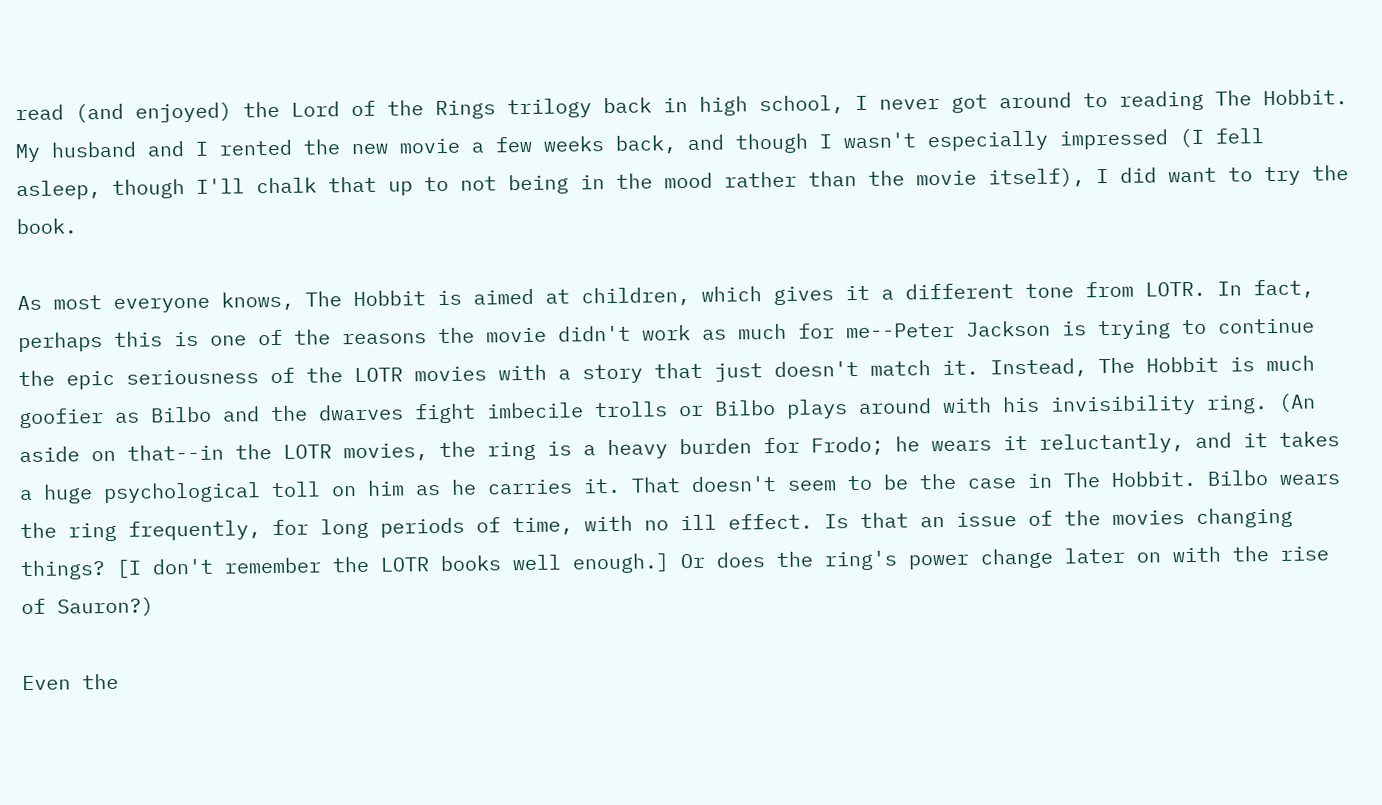read (and enjoyed) the Lord of the Rings trilogy back in high school, I never got around to reading The Hobbit. My husband and I rented the new movie a few weeks back, and though I wasn't especially impressed (I fell asleep, though I'll chalk that up to not being in the mood rather than the movie itself), I did want to try the book.

As most everyone knows, The Hobbit is aimed at children, which gives it a different tone from LOTR. In fact, perhaps this is one of the reasons the movie didn't work as much for me--Peter Jackson is trying to continue the epic seriousness of the LOTR movies with a story that just doesn't match it. Instead, The Hobbit is much goofier as Bilbo and the dwarves fight imbecile trolls or Bilbo plays around with his invisibility ring. (An aside on that--in the LOTR movies, the ring is a heavy burden for Frodo; he wears it reluctantly, and it takes a huge psychological toll on him as he carries it. That doesn't seem to be the case in The Hobbit. Bilbo wears the ring frequently, for long periods of time, with no ill effect. Is that an issue of the movies changing things? [I don't remember the LOTR books well enough.] Or does the ring's power change later on with the rise of Sauron?)

Even the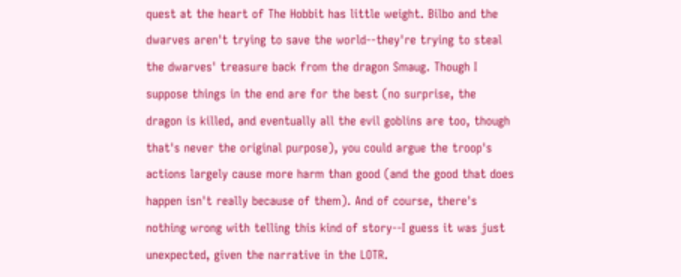quest at the heart of The Hobbit has little weight. Bilbo and the dwarves aren't trying to save the world--they're trying to steal the dwarves' treasure back from the dragon Smaug. Though I suppose things in the end are for the best (no surprise, the dragon is killed, and eventually all the evil goblins are too, though that's never the original purpose), you could argue the troop's actions largely cause more harm than good (and the good that does happen isn't really because of them). And of course, there's nothing wrong with telling this kind of story--I guess it was just unexpected, given the narrative in the LOTR.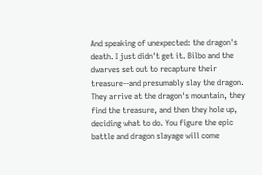And speaking of unexpected: the dragon's death. I just didn't get it. Bilbo and the dwarves set out to recapture their treasure--and presumably slay the dragon. They arrive at the dragon's mountain, they find the treasure, and then they hole up, deciding what to do. You figure the epic battle and dragon slayage will come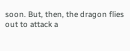soon. But, then, the dragon flies out to attack a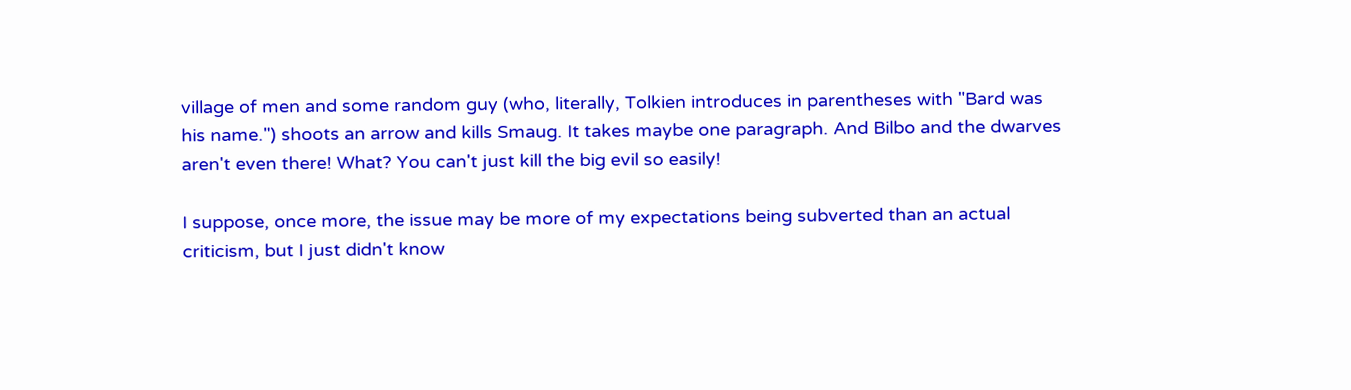village of men and some random guy (who, literally, Tolkien introduces in parentheses with "Bard was his name.") shoots an arrow and kills Smaug. It takes maybe one paragraph. And Bilbo and the dwarves aren't even there! What? You can't just kill the big evil so easily!

I suppose, once more, the issue may be more of my expectations being subverted than an actual criticism, but I just didn't know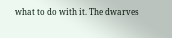what to do with it. The dwarves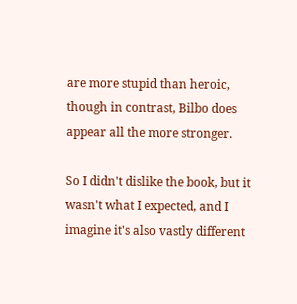are more stupid than heroic, though in contrast, Bilbo does appear all the more stronger.

So I didn't dislike the book, but it wasn't what I expected, and I imagine it's also vastly different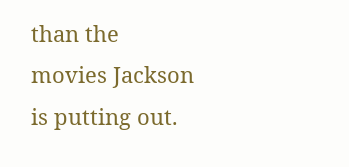than the movies Jackson is putting out.